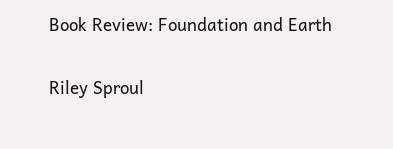Book Review: Foundation and Earth

Riley Sproul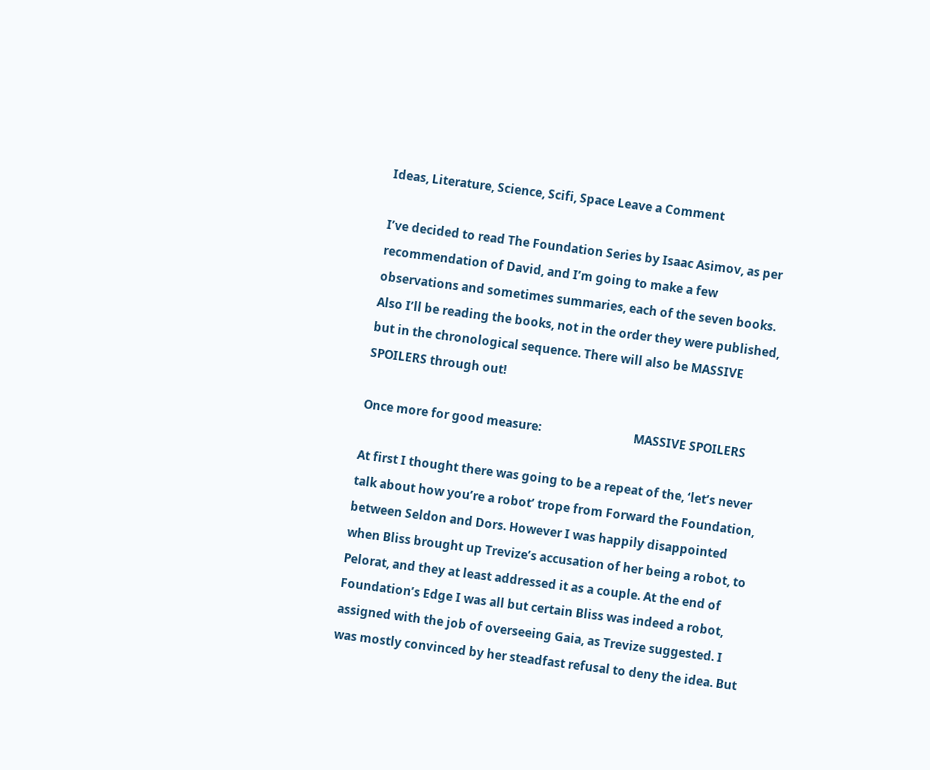Ideas, Literature, Science, Scifi, Space Leave a Comment

I’ve decided to read The Foundation Series by Isaac Asimov, as per recommendation of David, and I’m going to make a few observations and sometimes summaries, each of the seven books. Also I’ll be reading the books, not in the order they were published, but in the chronological sequence. There will also be MASSIVE SPOILERS through out!

Once more for good measure:                               MASSIVE SPOILERS

At first I thought there was going to be a repeat of the, ‘let’s never talk about how you’re a robot’ trope from Forward the Foundation, between Seldon and Dors. However I was happily disappointed when Bliss brought up Trevize’s accusation of her being a robot, to Pelorat, and they at least addressed it as a couple. At the end of Foundation’s Edge I was all but certain Bliss was indeed a robot, assigned with the job of overseeing Gaia, as Trevize suggested. I was mostly convinced by her steadfast refusal to deny the idea. But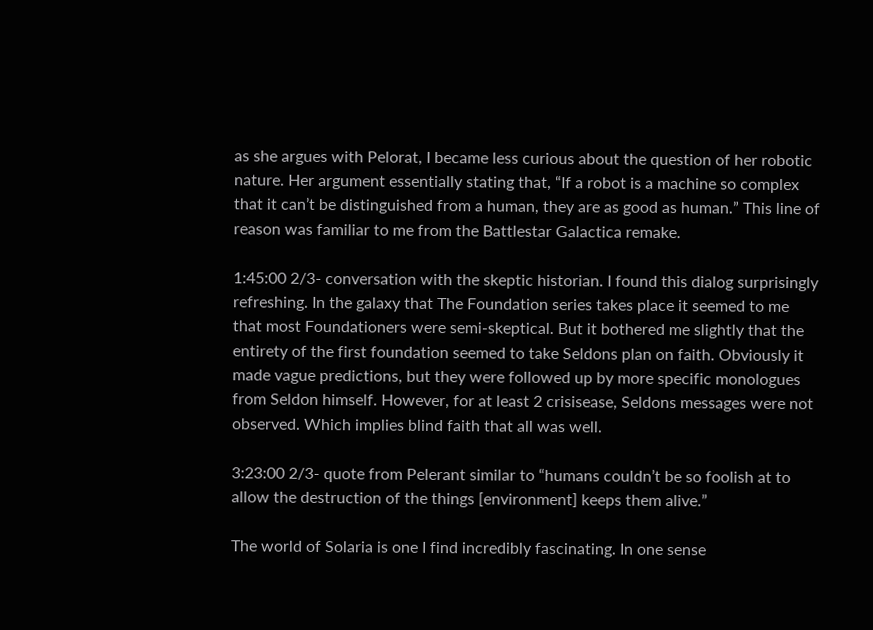as she argues with Pelorat, I became less curious about the question of her robotic nature. Her argument essentially stating that, “If a robot is a machine so complex that it can’t be distinguished from a human, they are as good as human.” This line of reason was familiar to me from the Battlestar Galactica remake.

1:45:00 2/3- conversation with the skeptic historian. I found this dialog surprisingly refreshing. In the galaxy that The Foundation series takes place it seemed to me that most Foundationers were semi-skeptical. But it bothered me slightly that the entirety of the first foundation seemed to take Seldons plan on faith. Obviously it made vague predictions, but they were followed up by more specific monologues from Seldon himself. However, for at least 2 crisisease, Seldons messages were not observed. Which implies blind faith that all was well.

3:23:00 2/3- quote from Pelerant similar to “humans couldn’t be so foolish at to allow the destruction of the things [environment] keeps them alive.”

The world of Solaria is one I find incredibly fascinating. In one sense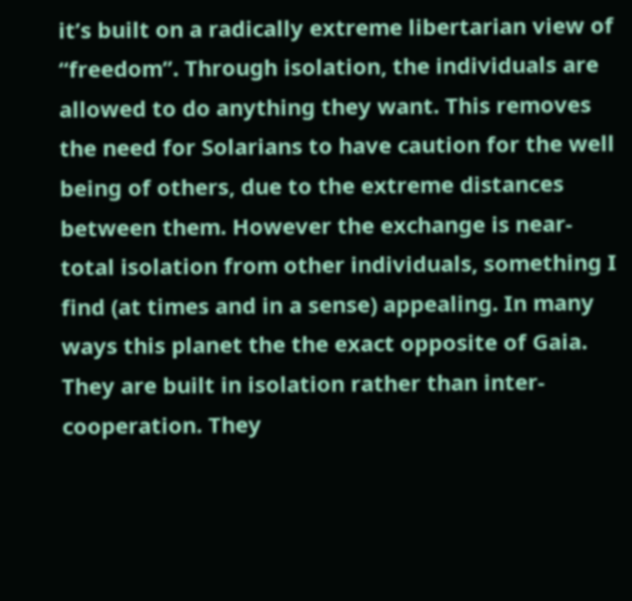it’s built on a radically extreme libertarian view of “freedom”. Through isolation, the individuals are allowed to do anything they want. This removes the need for Solarians to have caution for the well being of others, due to the extreme distances between them. However the exchange is near-total isolation from other individuals, something I find (at times and in a sense) appealing. In many ways this planet the the exact opposite of Gaia. They are built in isolation rather than inter-cooperation. They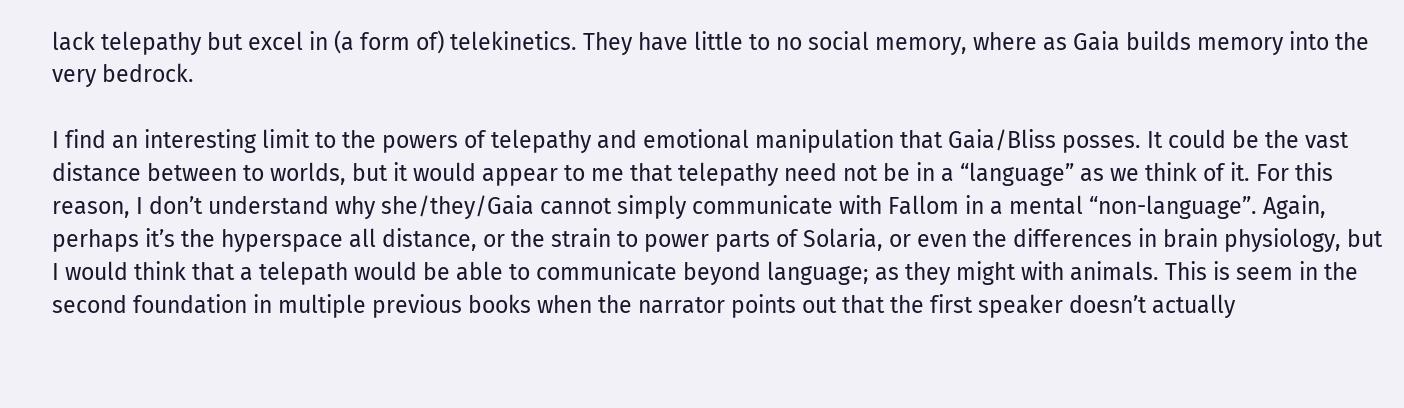lack telepathy but excel in (a form of) telekinetics. They have little to no social memory, where as Gaia builds memory into the very bedrock.

I find an interesting limit to the powers of telepathy and emotional manipulation that Gaia/Bliss posses. It could be the vast distance between to worlds, but it would appear to me that telepathy need not be in a “language” as we think of it. For this reason, I don’t understand why she/they/Gaia cannot simply communicate with Fallom in a mental “non-language”. Again, perhaps it’s the hyperspace all distance, or the strain to power parts of Solaria, or even the differences in brain physiology, but I would think that a telepath would be able to communicate beyond language; as they might with animals. This is seem in the second foundation in multiple previous books when the narrator points out that the first speaker doesn’t actually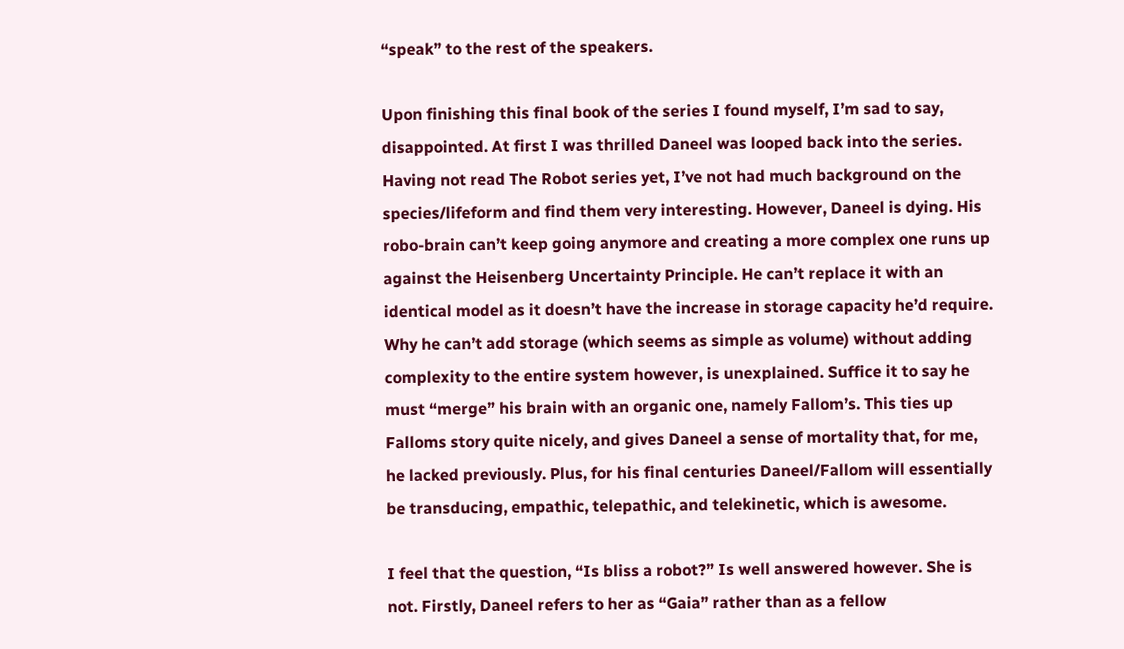“speak” to the rest of the speakers.

Upon finishing this final book of the series I found myself, I’m sad to say, disappointed. At first I was thrilled Daneel was looped back into the series. Having not read The Robot series yet, I’ve not had much background on the species/lifeform and find them very interesting. However, Daneel is dying. His robo-brain can’t keep going anymore and creating a more complex one runs up against the Heisenberg Uncertainty Principle. He can’t replace it with an identical model as it doesn’t have the increase in storage capacity he’d require. Why he can’t add storage (which seems as simple as volume) without adding complexity to the entire system however, is unexplained. Suffice it to say he must “merge” his brain with an organic one, namely Fallom’s. This ties up Falloms story quite nicely, and gives Daneel a sense of mortality that, for me, he lacked previously. Plus, for his final centuries Daneel/Fallom will essentially be transducing, empathic, telepathic, and telekinetic, which is awesome.

I feel that the question, “Is bliss a robot?” Is well answered however. She is not. Firstly, Daneel refers to her as “Gaia” rather than as a fellow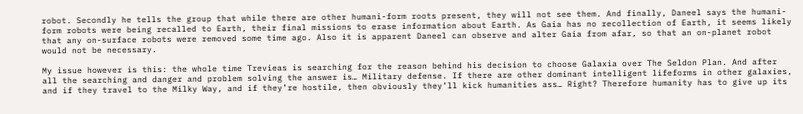robot. Secondly he tells the group that while there are other humani-form roots present, they will not see them. And finally, Daneel says the humani-form robots were being recalled to Earth, their final missions to erase information about Earth. As Gaia has no recollection of Earth, it seems likely that any on-surface robots were removed some time ago. Also it is apparent Daneel can observe and alter Gaia from afar, so that an on-planet robot would not be necessary.

My issue however is this: the whole time Trevieas is searching for the reason behind his decision to choose Galaxia over The Seldon Plan. And after all the searching and danger and problem solving the answer is… Military defense. If there are other dominant intelligent lifeforms in other galaxies, and if they travel to the Milky Way, and if they’re hostile, then obviously they’ll kick humanities ass… Right? Therefore humanity has to give up its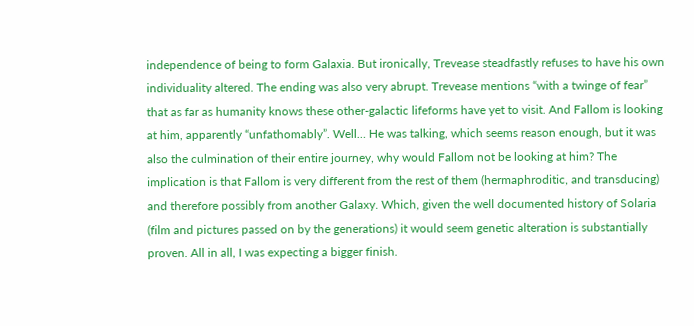independence of being to form Galaxia. But ironically, Trevease steadfastly refuses to have his own individuality altered. The ending was also very abrupt. Trevease mentions “with a twinge of fear” that as far as humanity knows these other-galactic lifeforms have yet to visit. And Fallom is looking at him, apparently “unfathomably”. Well… He was talking, which seems reason enough, but it was also the culmination of their entire journey, why would Fallom not be looking at him? The implication is that Fallom is very different from the rest of them (hermaphroditic, and transducing) and therefore possibly from another Galaxy. Which, given the well documented history of Solaria (film and pictures passed on by the generations) it would seem genetic alteration is substantially proven. All in all, I was expecting a bigger finish.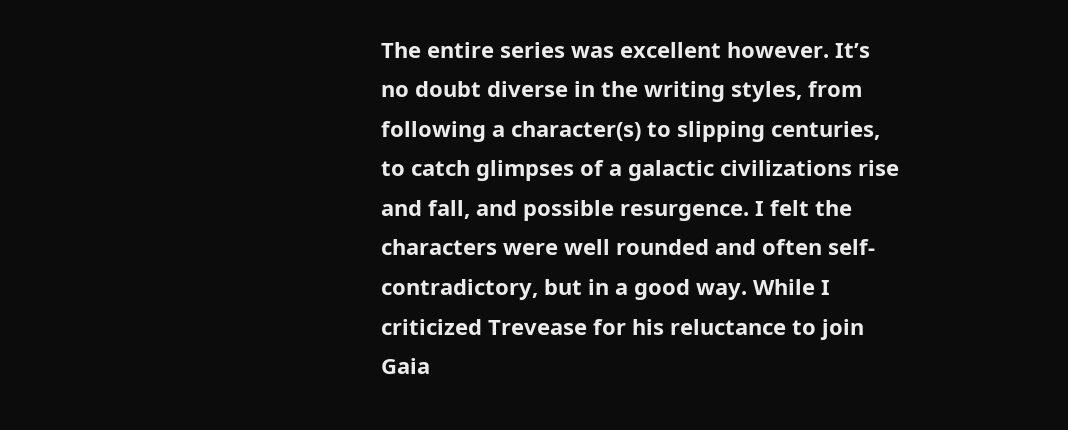The entire series was excellent however. It’s no doubt diverse in the writing styles, from following a character(s) to slipping centuries, to catch glimpses of a galactic civilizations rise and fall, and possible resurgence. I felt the characters were well rounded and often self-contradictory, but in a good way. While I criticized Trevease for his reluctance to join Gaia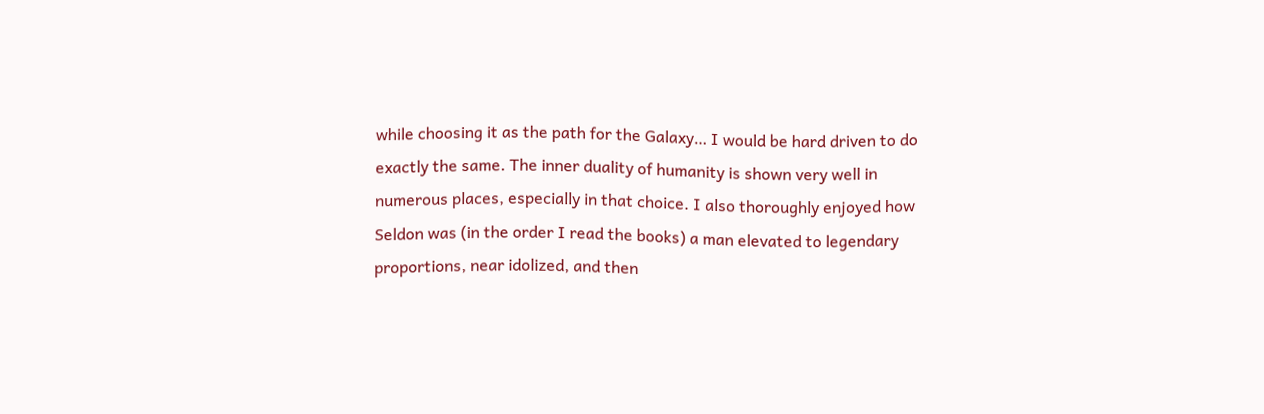while choosing it as the path for the Galaxy… I would be hard driven to do exactly the same. The inner duality of humanity is shown very well in numerous places, especially in that choice. I also thoroughly enjoyed how Seldon was (in the order I read the books) a man elevated to legendary proportions, near idolized, and then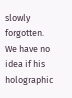slowly forgotten. We have no idea if his holographic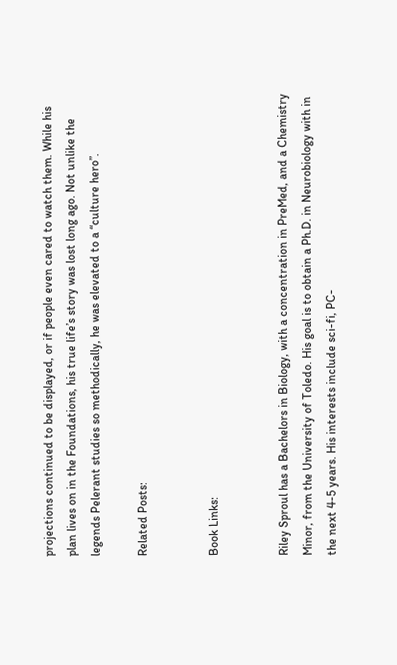projections continued to be displayed, or if people even cared to watch them. While his plan lives on in the Foundations, his true life’s story was lost long ago. Not unlike the legends Pelerant studies so methodically, he was elevated to a “culture hero”.

Related Posts:


Book Links:


Riley Sproul has a Bachelors in Biology, with a concentration in PreMed, and a Chemistry Minor, from the University of Toledo. His goal is to obtain a Ph.D. in Neurobiology with in the next 4-5 years. His interests include sci-fi, PC-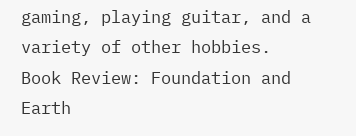gaming, playing guitar, and a variety of other hobbies.
Book Review: Foundation and Earth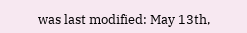was last modified: May 13th,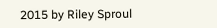2015 by Riley Sproul